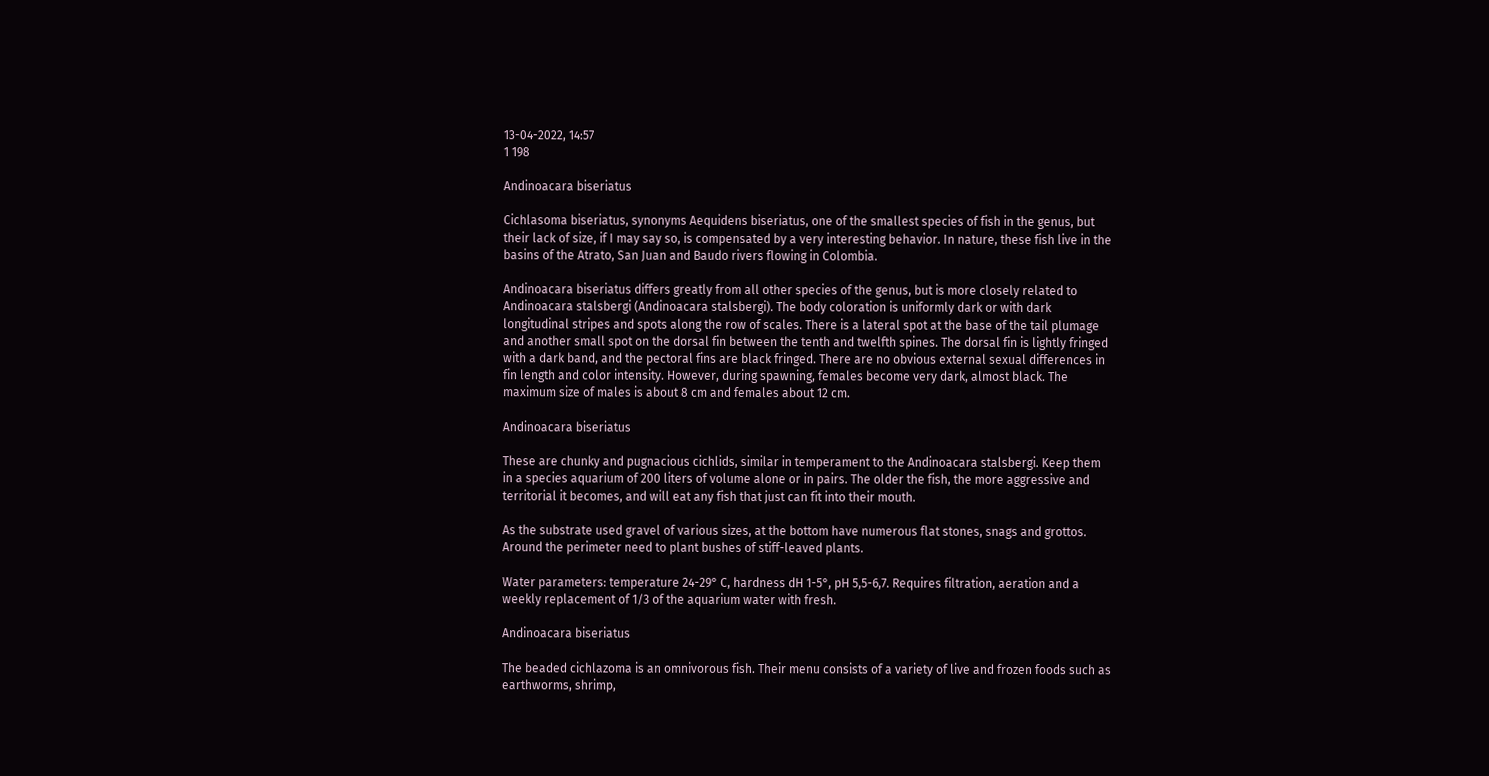13-04-2022, 14:57
1 198

Andinoacara biseriatus

Cichlasoma biseriatus, synonyms Aequidens biseriatus, one of the smallest species of fish in the genus, but their lack of size, if I may say so, is compensated by a very interesting behavior. In nature, these fish live in the basins of the Atrato, San Juan and Baudo rivers flowing in Colombia.

Andinoacara biseriatus differs greatly from all other species of the genus, but is more closely related to Andinoacara stalsbergi (Andinoacara stalsbergi). The body coloration is uniformly dark or with dark longitudinal stripes and spots along the row of scales. There is a lateral spot at the base of the tail plumage and another small spot on the dorsal fin between the tenth and twelfth spines. The dorsal fin is lightly fringed with a dark band, and the pectoral fins are black fringed. There are no obvious external sexual differences in fin length and color intensity. However, during spawning, females become very dark, almost black. The maximum size of males is about 8 cm and females about 12 cm.

Andinoacara biseriatus

These are chunky and pugnacious cichlids, similar in temperament to the Andinoacara stalsbergi. Keep them in a species aquarium of 200 liters of volume alone or in pairs. The older the fish, the more aggressive and territorial it becomes, and will eat any fish that just can fit into their mouth.

As the substrate used gravel of various sizes, at the bottom have numerous flat stones, snags and grottos. Around the perimeter need to plant bushes of stiff-leaved plants.

Water parameters: temperature 24-29° C, hardness dH 1-5°, pH 5,5-6,7. Requires filtration, aeration and a weekly replacement of 1/3 of the aquarium water with fresh.

Andinoacara biseriatus

The beaded cichlazoma is an omnivorous fish. Their menu consists of a variety of live and frozen foods such as earthworms, shrimp,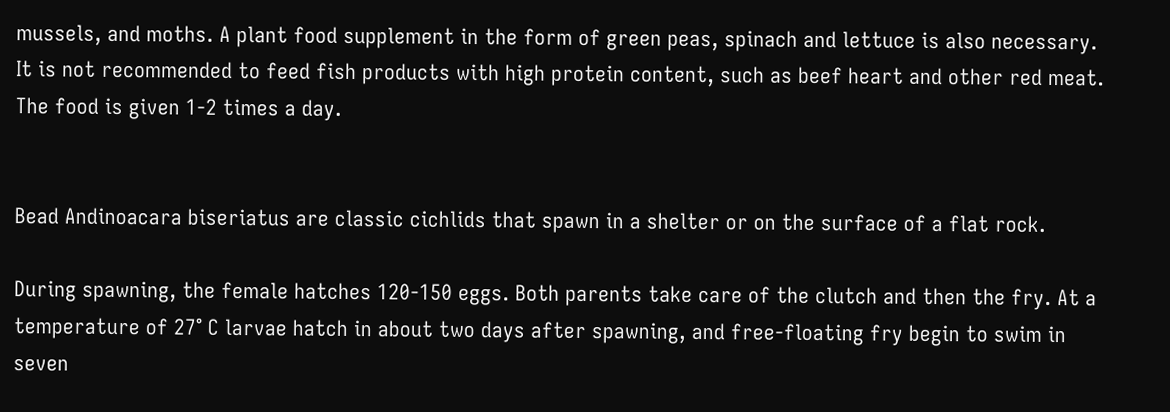mussels, and moths. A plant food supplement in the form of green peas, spinach and lettuce is also necessary. It is not recommended to feed fish products with high protein content, such as beef heart and other red meat. The food is given 1-2 times a day.


Bead Andinoacara biseriatus are classic cichlids that spawn in a shelter or on the surface of a flat rock.

During spawning, the female hatches 120-150 eggs. Both parents take care of the clutch and then the fry. At a temperature of 27° C larvae hatch in about two days after spawning, and free-floating fry begin to swim in seven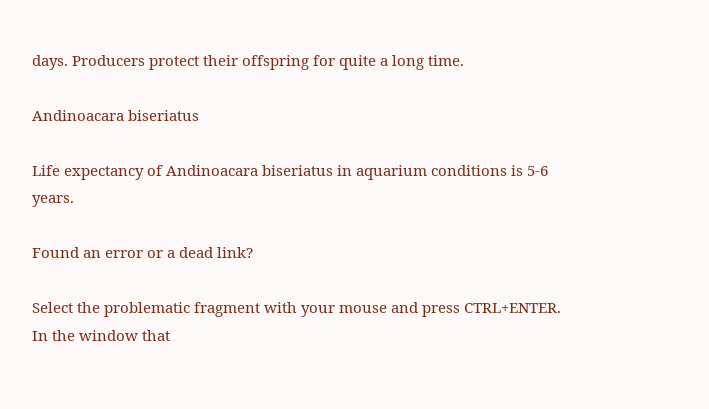days. Producers protect their offspring for quite a long time.

Andinoacara biseriatus

Life expectancy of Andinoacara biseriatus in aquarium conditions is 5-6 years.

Found an error or a dead link?

Select the problematic fragment with your mouse and press CTRL+ENTER.
In the window that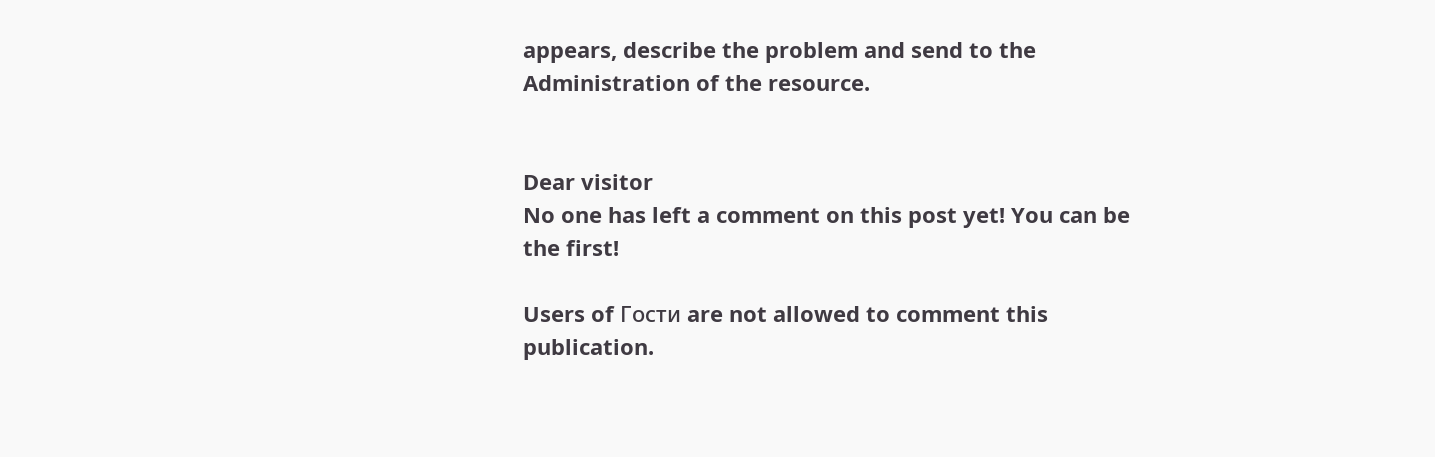appears, describe the problem and send to the Administration of the resource.


Dear visitor
No one has left a comment on this post yet! You can be the first!

Users of Гости are not allowed to comment this publication.